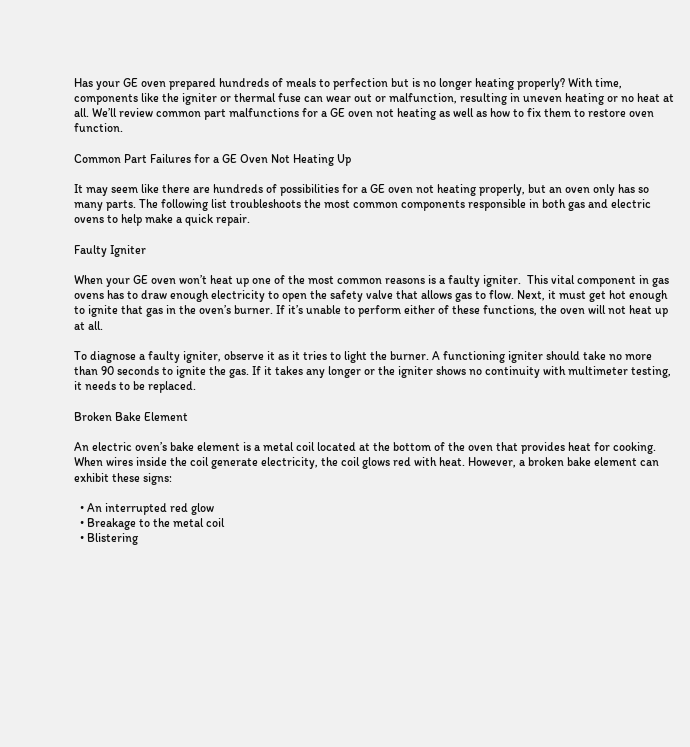Has your GE oven prepared hundreds of meals to perfection but is no longer heating properly? With time, components like the igniter or thermal fuse can wear out or malfunction, resulting in uneven heating or no heat at all. We’ll review common part malfunctions for a GE oven not heating as well as how to fix them to restore oven function.

Common Part Failures for a GE Oven Not Heating Up

It may seem like there are hundreds of possibilities for a GE oven not heating properly, but an oven only has so many parts. The following list troubleshoots the most common components responsible in both gas and electric ovens to help make a quick repair.

Faulty Igniter

When your GE oven won’t heat up one of the most common reasons is a faulty igniter.  This vital component in gas ovens has to draw enough electricity to open the safety valve that allows gas to flow. Next, it must get hot enough to ignite that gas in the oven’s burner. If it’s unable to perform either of these functions, the oven will not heat up at all.

To diagnose a faulty igniter, observe it as it tries to light the burner. A functioning igniter should take no more than 90 seconds to ignite the gas. If it takes any longer or the igniter shows no continuity with multimeter testing, it needs to be replaced.

Broken Bake Element

An electric oven’s bake element is a metal coil located at the bottom of the oven that provides heat for cooking. When wires inside the coil generate electricity, the coil glows red with heat. However, a broken bake element can exhibit these signs:

  • An interrupted red glow
  • Breakage to the metal coil
  • Blistering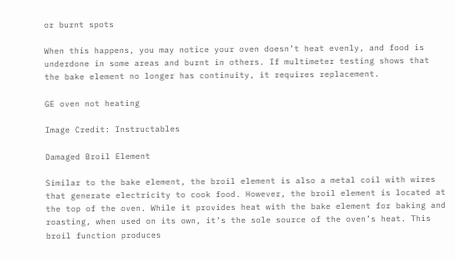or burnt spots

When this happens, you may notice your oven doesn’t heat evenly, and food is underdone in some areas and burnt in others. If multimeter testing shows that the bake element no longer has continuity, it requires replacement.

GE oven not heating

Image Credit: Instructables

Damaged Broil Element

Similar to the bake element, the broil element is also a metal coil with wires that generate electricity to cook food. However, the broil element is located at the top of the oven. While it provides heat with the bake element for baking and roasting, when used on its own, it’s the sole source of the oven’s heat. This broil function produces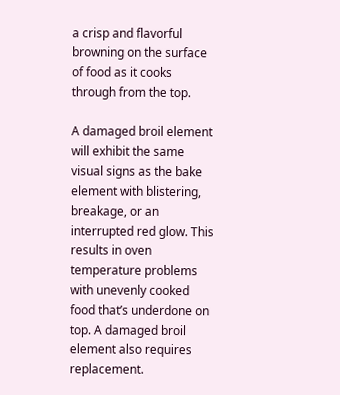a crisp and flavorful browning on the surface of food as it cooks through from the top.

A damaged broil element will exhibit the same visual signs as the bake element with blistering, breakage, or an interrupted red glow. This results in oven temperature problems with unevenly cooked food that’s underdone on top. A damaged broil element also requires replacement.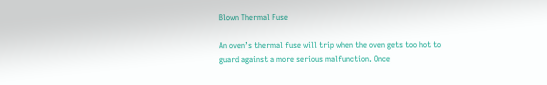Blown Thermal Fuse

An oven’s thermal fuse will trip when the oven gets too hot to guard against a more serious malfunction. Once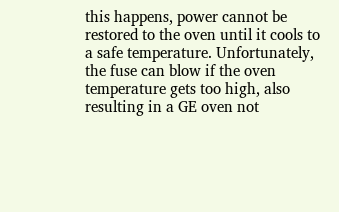this happens, power cannot be restored to the oven until it cools to a safe temperature. Unfortunately, the fuse can blow if the oven temperature gets too high, also resulting in a GE oven not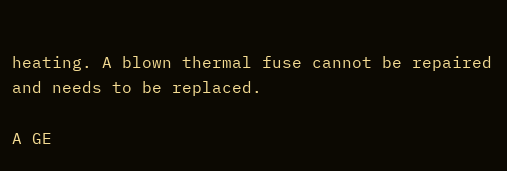heating. A blown thermal fuse cannot be repaired and needs to be replaced.

A GE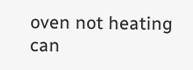oven not heating can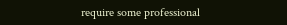require some professional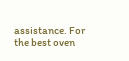assistance. For the best oven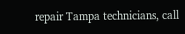repair Tampa technicians, call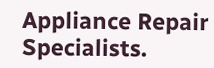Appliance Repair Specialists.